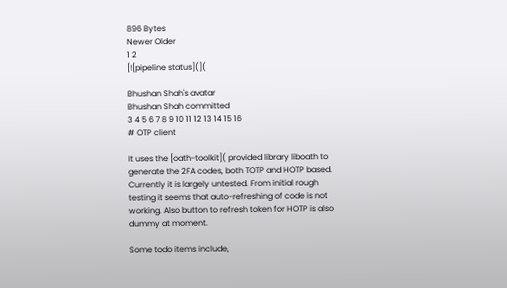896 Bytes
Newer Older
1 2
[![pipeline status](](

Bhushan Shah's avatar
Bhushan Shah committed
3 4 5 6 7 8 9 10 11 12 13 14 15 16
# OTP client

It uses the [oath-toolkit]( provided library liboath to generate the 2FA codes, both TOTP and HOTP based. Currently it is largely untested. From initial rough testing it seems that auto-refreshing of code is not working. Also button to refresh token for HOTP is also dummy at moment.

Some todo items include,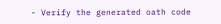- Verify the generated oath code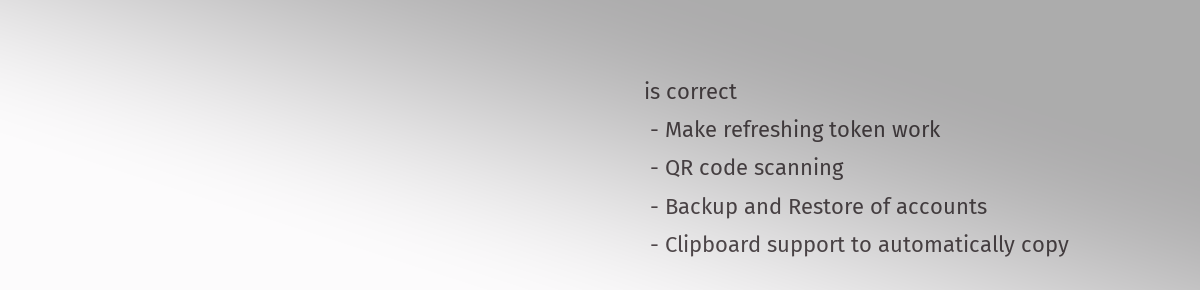is correct
 - Make refreshing token work
 - QR code scanning
 - Backup and Restore of accounts
 - Clipboard support to automatically copy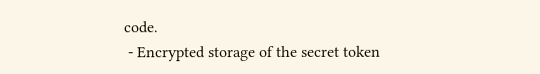code.
 - Encrypted storage of the secret token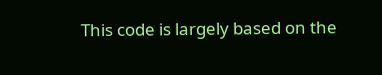This code is largely based on the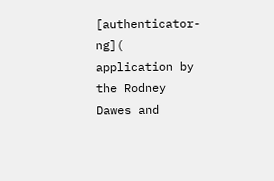[authenticator-ng]( application by the Rodney Dawes and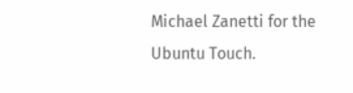Michael Zanetti for the Ubuntu Touch.